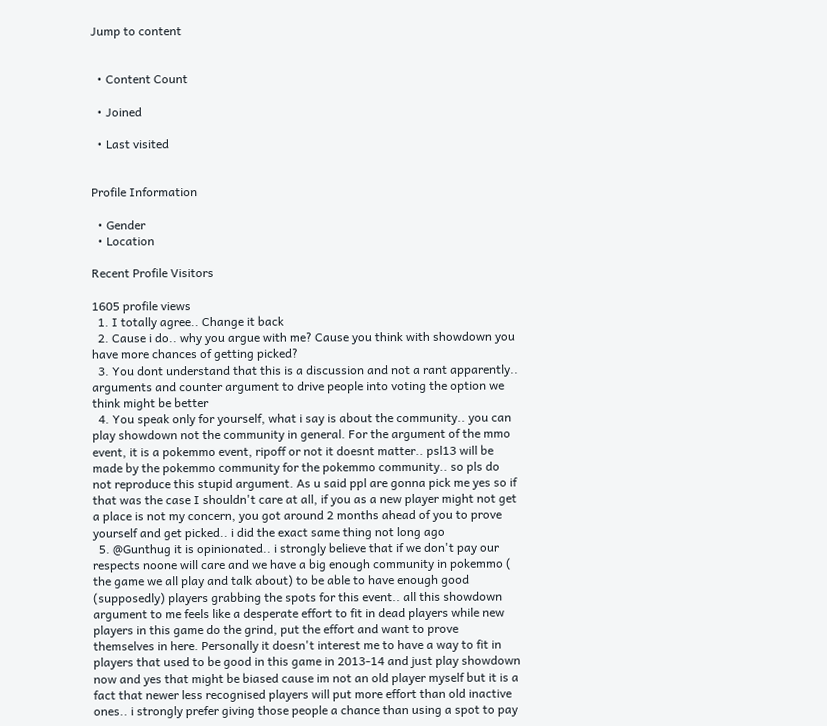Jump to content


  • Content Count

  • Joined

  • Last visited


Profile Information

  • Gender
  • Location

Recent Profile Visitors

1605 profile views
  1. I totally agree.. Change it back
  2. Cause i do.. why you argue with me? Cause you think with showdown you have more chances of getting picked?
  3. You dont understand that this is a discussion and not a rant apparently.. arguments and counter argument to drive people into voting the option we think might be better
  4. You speak only for yourself, what i say is about the community.. you can play showdown not the community in general. For the argument of the mmo event, it is a pokemmo event, ripoff or not it doesnt matter.. psl13 will be made by the pokemmo community for the pokemmo community.. so pls do not reproduce this stupid argument. As u said ppl are gonna pick me yes so if that was the case I shouldn't care at all, if you as a new player might not get a place is not my concern, you got around 2 months ahead of you to prove yourself and get picked.. i did the exact same thing not long ago
  5. @Gunthug it is opinionated.. i strongly believe that if we don't pay our respects noone will care and we have a big enough community in pokemmo ( the game we all play and talk about) to be able to have enough good (supposedly) players grabbing the spots for this event.. all this showdown argument to me feels like a desperate effort to fit in dead players while new players in this game do the grind, put the effort and want to prove themselves in here. Personally it doesn't interest me to have a way to fit in players that used to be good in this game in 2013-14 and just play showdown now and yes that might be biased cause im not an old player myself but it is a fact that newer less recognised players will put more effort than old inactive ones.. i strongly prefer giving those people a chance than using a spot to pay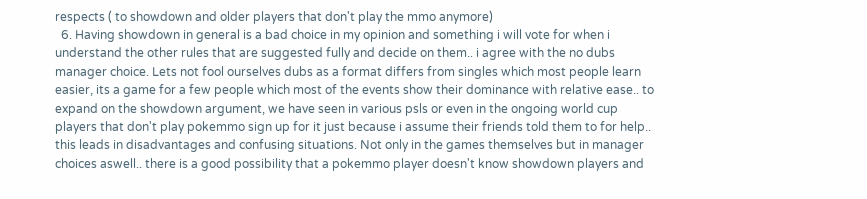respects ( to showdown and older players that don't play the mmo anymore)
  6. Having showdown in general is a bad choice in my opinion and something i will vote for when i understand the other rules that are suggested fully and decide on them.. i agree with the no dubs manager choice. Lets not fool ourselves dubs as a format differs from singles which most people learn easier, its a game for a few people which most of the events show their dominance with relative ease.. to expand on the showdown argument, we have seen in various psls or even in the ongoing world cup players that don't play pokemmo sign up for it just because i assume their friends told them to for help.. this leads in disadvantages and confusing situations. Not only in the games themselves but in manager choices aswell.. there is a good possibility that a pokemmo player doesn't know showdown players and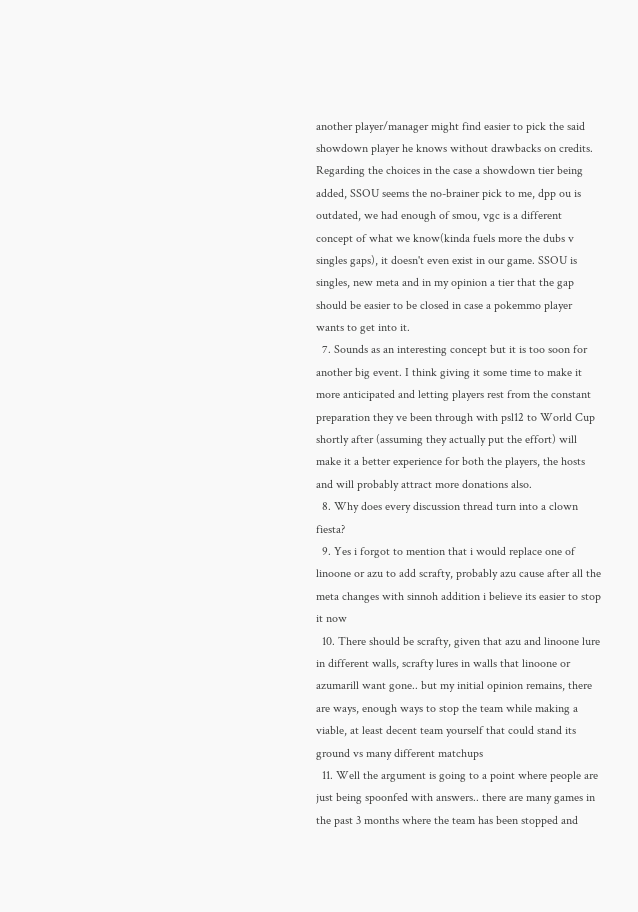another player/manager might find easier to pick the said showdown player he knows without drawbacks on credits. Regarding the choices in the case a showdown tier being added, SSOU seems the no-brainer pick to me, dpp ou is outdated, we had enough of smou, vgc is a different concept of what we know(kinda fuels more the dubs v singles gaps), it doesn't even exist in our game. SSOU is singles, new meta and in my opinion a tier that the gap should be easier to be closed in case a pokemmo player wants to get into it.
  7. Sounds as an interesting concept but it is too soon for another big event. I think giving it some time to make it more anticipated and letting players rest from the constant preparation they ve been through with psl12 to World Cup shortly after (assuming they actually put the effort) will make it a better experience for both the players, the hosts and will probably attract more donations also.
  8. Why does every discussion thread turn into a clown fiesta?
  9. Yes i forgot to mention that i would replace one of linoone or azu to add scrafty, probably azu cause after all the meta changes with sinnoh addition i believe its easier to stop it now
  10. There should be scrafty, given that azu and linoone lure in different walls, scrafty lures in walls that linoone or azumarill want gone.. but my initial opinion remains, there are ways, enough ways to stop the team while making a viable, at least decent team yourself that could stand its ground vs many different matchups
  11. Well the argument is going to a point where people are just being spoonfed with answers.. there are many games in the past 3 months where the team has been stopped and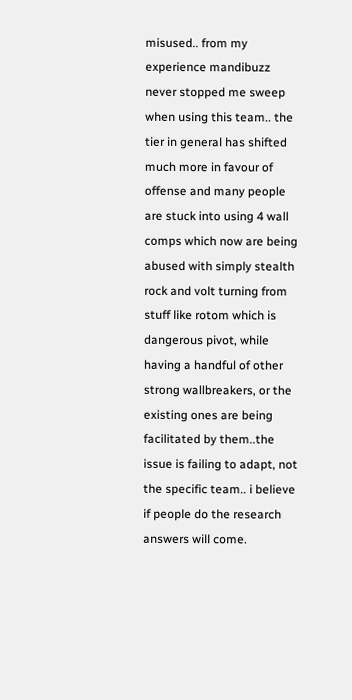misused.. from my experience mandibuzz never stopped me sweep when using this team.. the tier in general has shifted much more in favour of offense and many people are stuck into using 4 wall comps which now are being abused with simply stealth rock and volt turning from stuff like rotom which is dangerous pivot, while having a handful of other strong wallbreakers, or the existing ones are being facilitated by them..the issue is failing to adapt, not the specific team.. i believe if people do the research answers will come.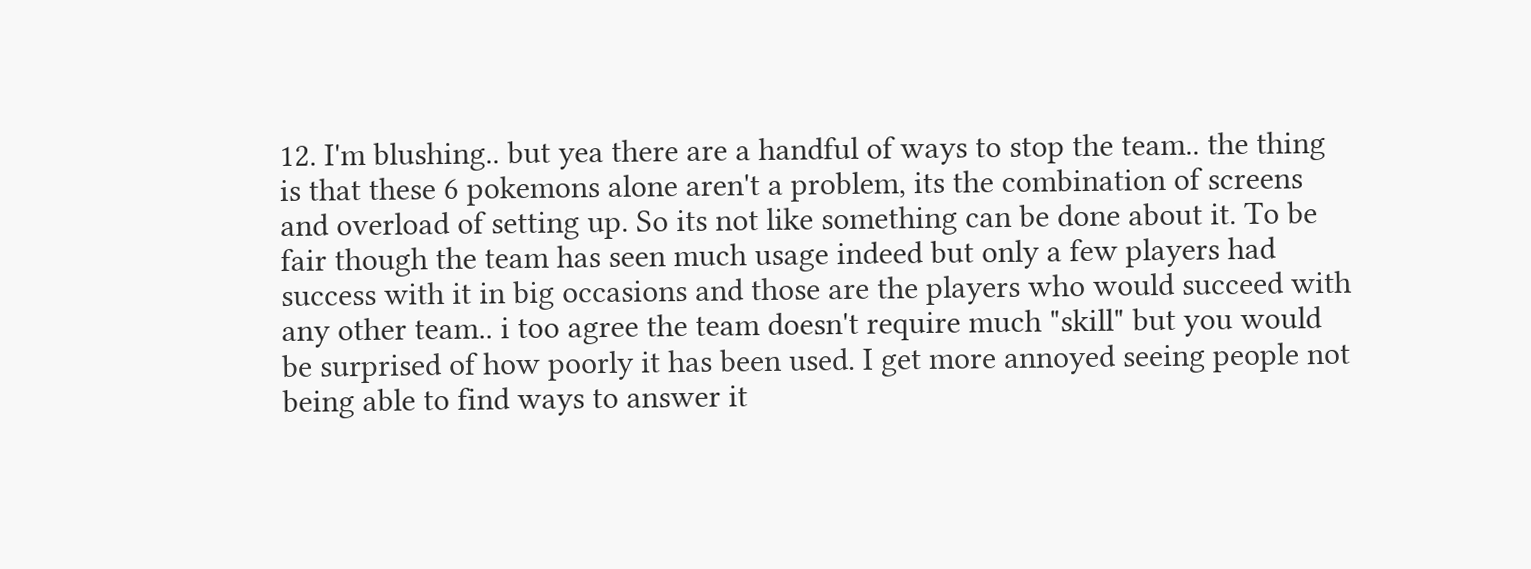12. I'm blushing.. but yea there are a handful of ways to stop the team.. the thing is that these 6 pokemons alone aren't a problem, its the combination of screens and overload of setting up. So its not like something can be done about it. To be fair though the team has seen much usage indeed but only a few players had success with it in big occasions and those are the players who would succeed with any other team.. i too agree the team doesn't require much "skill" but you would be surprised of how poorly it has been used. I get more annoyed seeing people not being able to find ways to answer it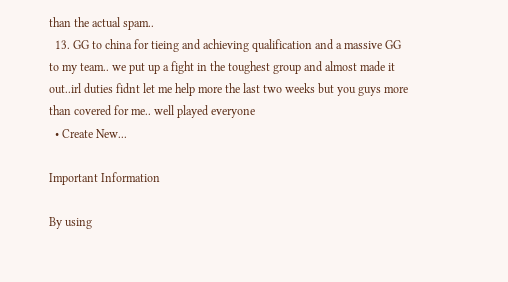than the actual spam..
  13. GG to china for tieing and achieving qualification and a massive GG to my team.. we put up a fight in the toughest group and almost made it out..irl duties fidnt let me help more the last two weeks but you guys more than covered for me.. well played everyone
  • Create New...

Important Information

By using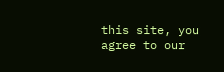this site, you agree to our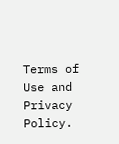Terms of Use and Privacy Policy.